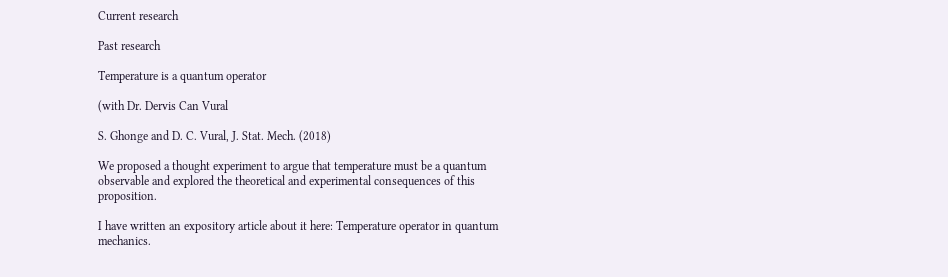Current research

Past research

Temperature is a quantum operator

(with Dr. Dervis Can Vural

S. Ghonge and D. C. Vural, J. Stat. Mech. (2018)

We proposed a thought experiment to argue that temperature must be a quantum observable and explored the theoretical and experimental consequences of this proposition.

I have written an expository article about it here: Temperature operator in quantum mechanics.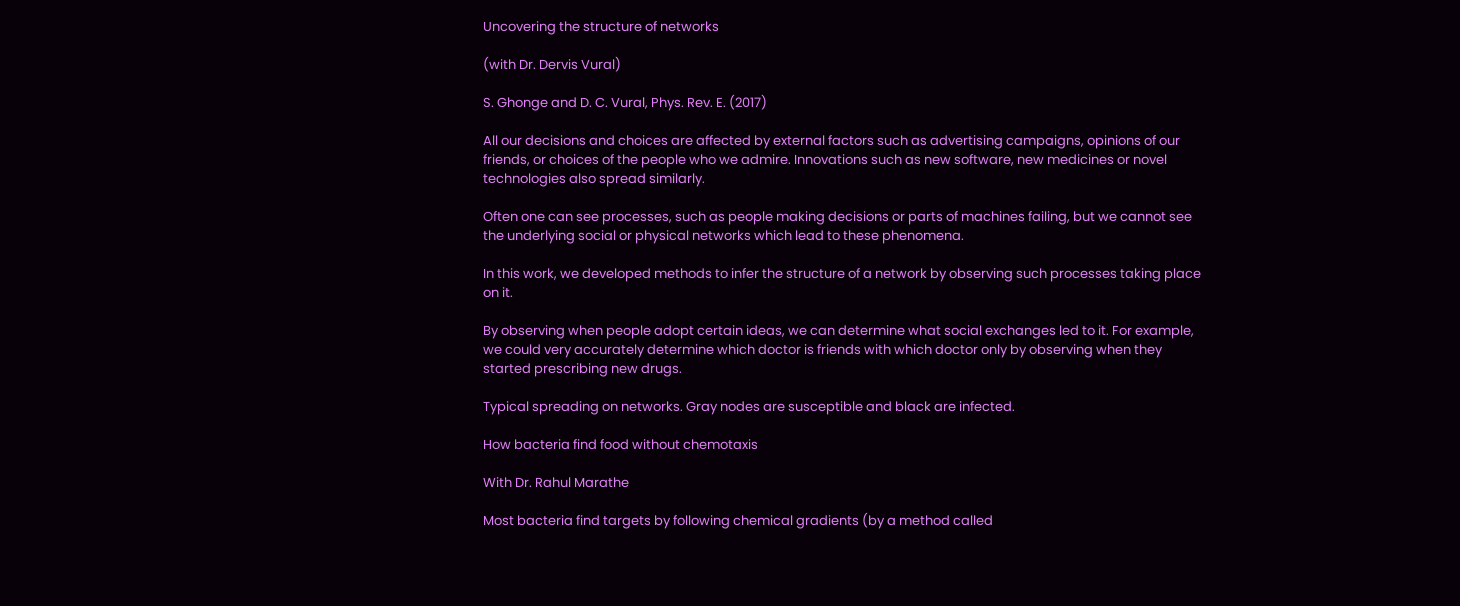Uncovering the structure of networks

(with Dr. Dervis Vural)

S. Ghonge and D. C. Vural, Phys. Rev. E. (2017)

All our decisions and choices are affected by external factors such as advertising campaigns, opinions of our friends, or choices of the people who we admire. Innovations such as new software, new medicines or novel technologies also spread similarly.

Often one can see processes, such as people making decisions or parts of machines failing, but we cannot see the underlying social or physical networks which lead to these phenomena.

In this work, we developed methods to infer the structure of a network by observing such processes taking place on it.

By observing when people adopt certain ideas, we can determine what social exchanges led to it. For example, we could very accurately determine which doctor is friends with which doctor only by observing when they started prescribing new drugs.

Typical spreading on networks. Gray nodes are susceptible and black are infected.

How bacteria find food without chemotaxis

With Dr. Rahul Marathe

Most bacteria find targets by following chemical gradients (by a method called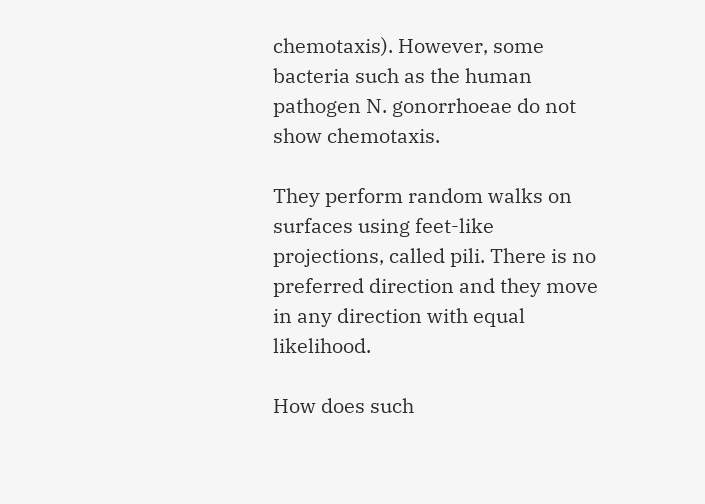chemotaxis). However, some bacteria such as the human pathogen N. gonorrhoeae do not show chemotaxis.

They perform random walks on surfaces using feet-like projections, called pili. There is no preferred direction and they move in any direction with equal likelihood.

How does such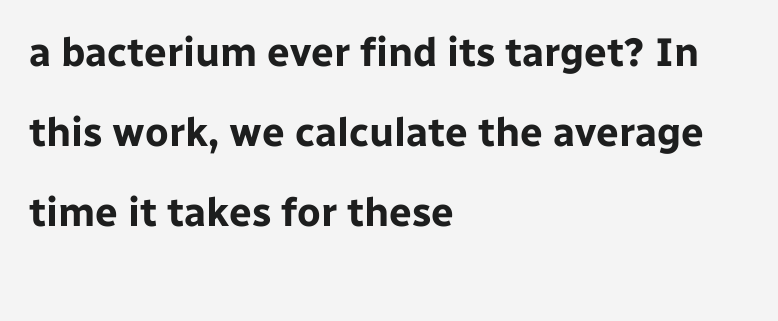a bacterium ever find its target? In this work, we calculate the average time it takes for these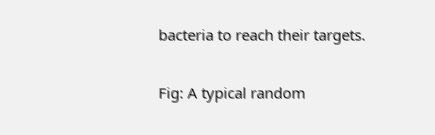bacteria to reach their targets.

Fig: A typical random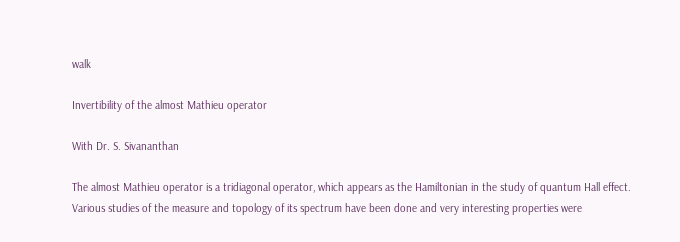walk

Invertibility of the almost Mathieu operator

With Dr. S. Sivananthan

The almost Mathieu operator is a tridiagonal operator, which appears as the Hamiltonian in the study of quantum Hall effect. Various studies of the measure and topology of its spectrum have been done and very interesting properties were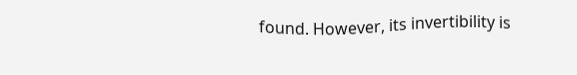found. However, its invertibility is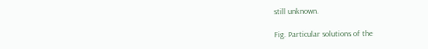still unknown.

Fig. Particular solutions of the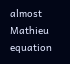almost Mathieu equation